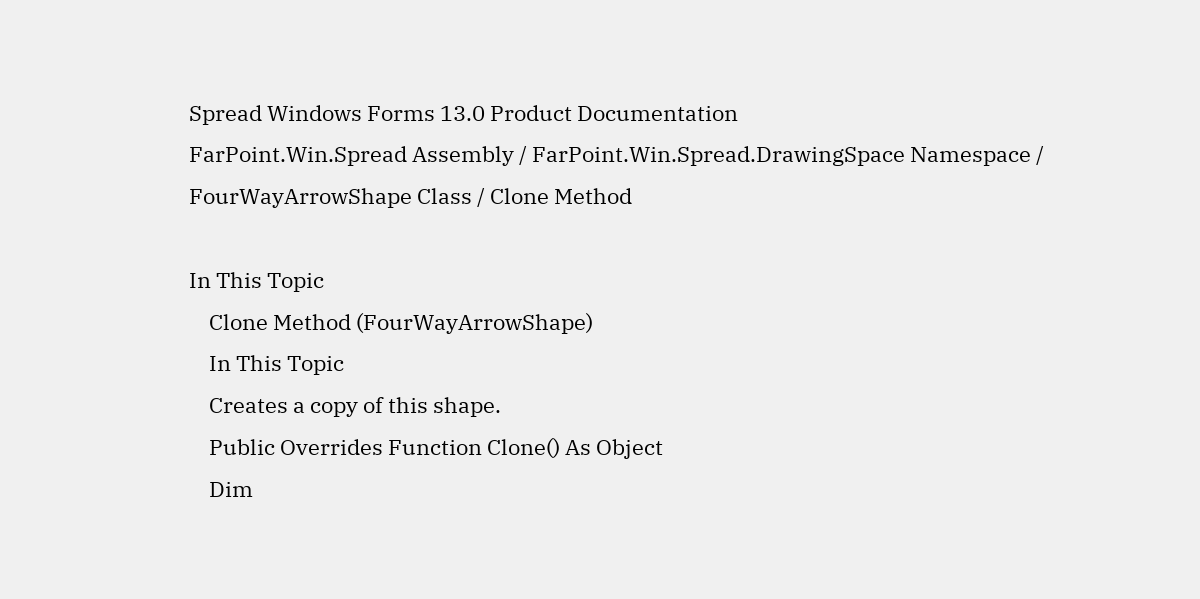Spread Windows Forms 13.0 Product Documentation
FarPoint.Win.Spread Assembly / FarPoint.Win.Spread.DrawingSpace Namespace / FourWayArrowShape Class / Clone Method

In This Topic
    Clone Method (FourWayArrowShape)
    In This Topic
    Creates a copy of this shape.
    Public Overrides Function Clone() As Object
    Dim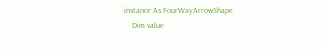instance As FourWayArrowShape
    Dim value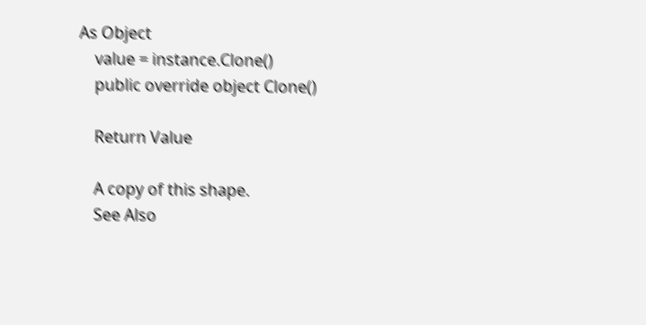As Object
    value = instance.Clone()
    public override object Clone()

    Return Value

    A copy of this shape.
    See Also